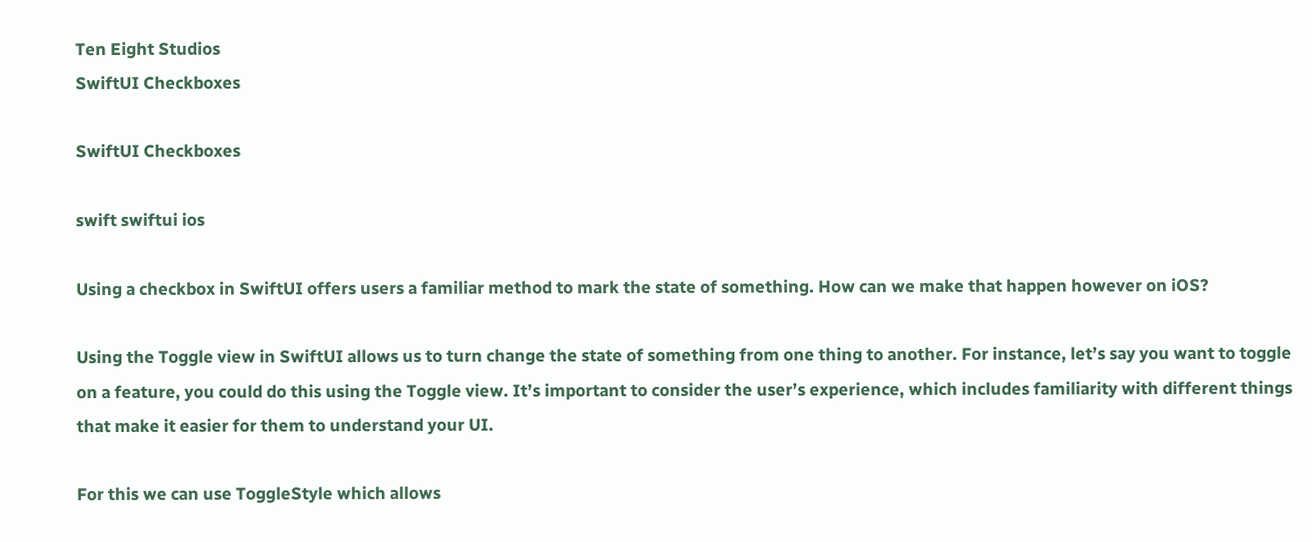Ten Eight Studios
SwiftUI Checkboxes

SwiftUI Checkboxes

swift swiftui ios

Using a checkbox in SwiftUI offers users a familiar method to mark the state of something. How can we make that happen however on iOS?

Using the Toggle view in SwiftUI allows us to turn change the state of something from one thing to another. For instance, let’s say you want to toggle on a feature, you could do this using the Toggle view. It’s important to consider the user’s experience, which includes familiarity with different things that make it easier for them to understand your UI.

For this we can use ToggleStyle which allows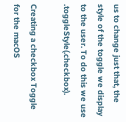us to change just that, the style of the toggle we display to the user. To do this we use .toggleStyle(.checkbox).

Creating a checkbox Toggle for the macOS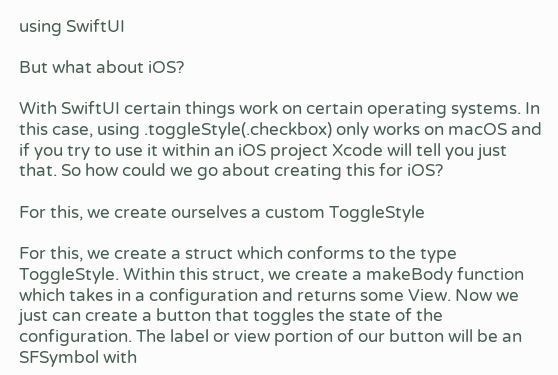using SwiftUI

But what about iOS?

With SwiftUI certain things work on certain operating systems. In this case, using .toggleStyle(.checkbox) only works on macOS and if you try to use it within an iOS project Xcode will tell you just that. So how could we go about creating this for iOS?

For this, we create ourselves a custom ToggleStyle

For this, we create a struct which conforms to the type ToggleStyle. Within this struct, we create a makeBody function which takes in a configuration and returns some View. Now we just can create a button that toggles the state of the configuration. The label or view portion of our button will be an SFSymbol with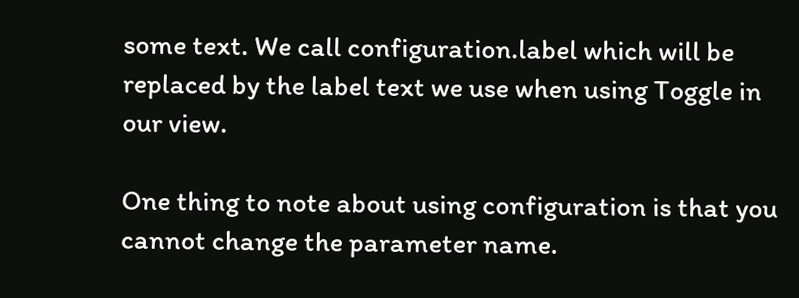some text. We call configuration.label which will be replaced by the label text we use when using Toggle in our view.

One thing to note about using configuration is that you cannot change the parameter name.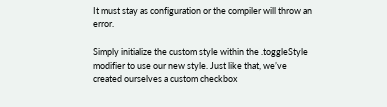It must stay as configuration or the compiler will throw an error.

Simply initialize the custom style within the .toggleStyle modifier to use our new style. Just like that, we’ve created ourselves a custom checkbox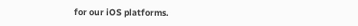for our iOS platforms.